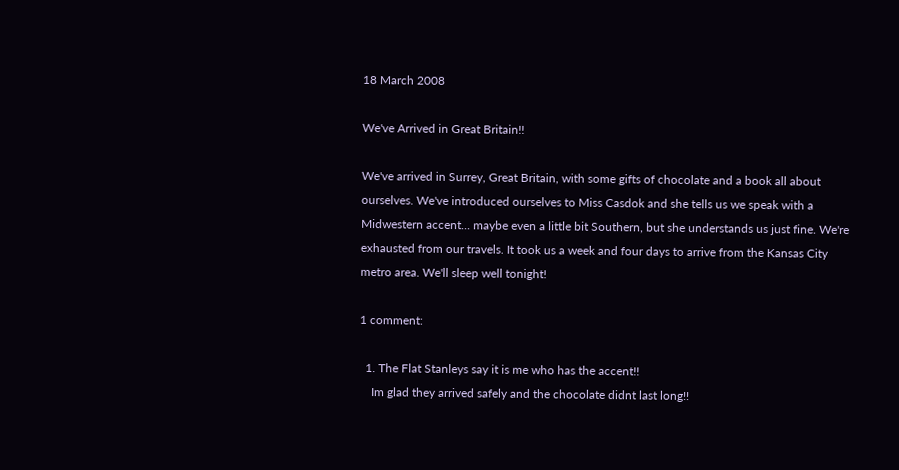18 March 2008

We've Arrived in Great Britain!!

We've arrived in Surrey, Great Britain, with some gifts of chocolate and a book all about ourselves. We've introduced ourselves to Miss Casdok and she tells us we speak with a Midwestern accent... maybe even a little bit Southern, but she understands us just fine. We're exhausted from our travels. It took us a week and four days to arrive from the Kansas City metro area. We'll sleep well tonight!

1 comment:

  1. The Flat Stanleys say it is me who has the accent!!
    Im glad they arrived safely and the chocolate didnt last long!!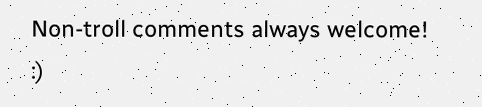Non-troll comments always welcome! :)